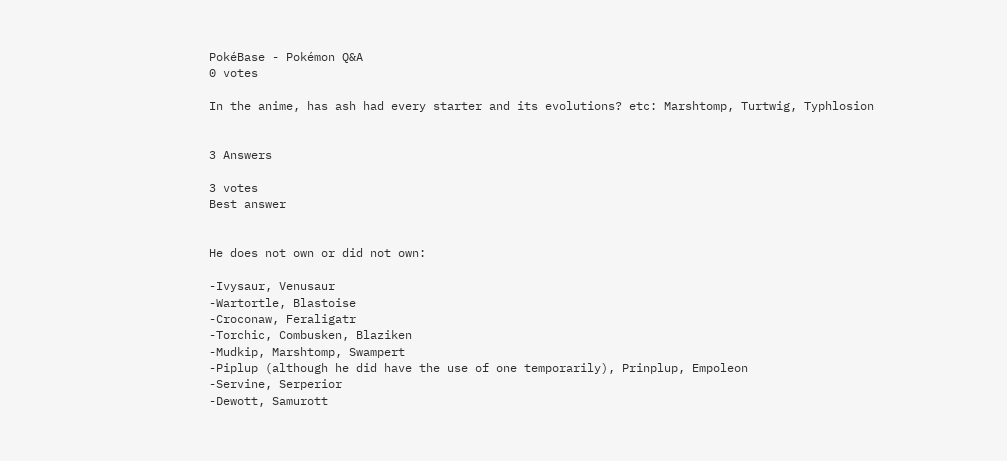PokéBase - Pokémon Q&A
0 votes

In the anime, has ash had every starter and its evolutions? etc: Marshtomp, Turtwig, Typhlosion


3 Answers

3 votes
Best answer


He does not own or did not own:

-Ivysaur, Venusaur
-Wartortle, Blastoise
-Croconaw, Feraligatr
-Torchic, Combusken, Blaziken
-Mudkip, Marshtomp, Swampert
-Piplup (although he did have the use of one temporarily), Prinplup, Empoleon
-Servine, Serperior
-Dewott, Samurott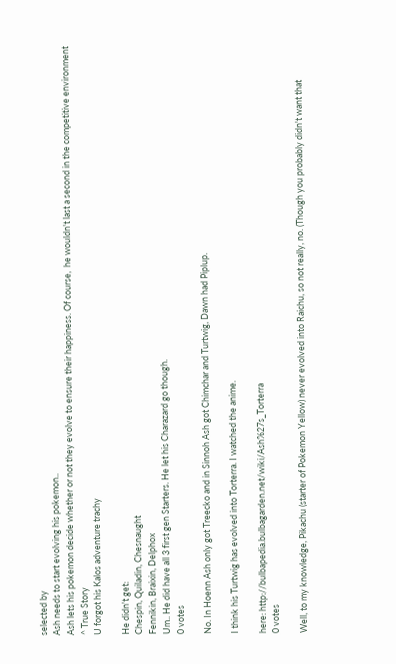selected by
Ash needs to start evolving his pokemon..
Ash lets his pokemon decide whether or not they evolve to ensure their happiness. Of course,  he wouldn't last a second in the competitive environment
^ True Story
U forgot his Kalos adventure trachy

He didn't get:
Chespin, Quiladin, Chesnaught
Fennikin, Braixin, Delphox
Um.. He did have all 3 first gen Starters. He let his Charazard go though.
0 votes

No. In Hoenn Ash only got Treecko and in Sinnoh Ash got Chimchar and Turtwig, Dawn had Piplup.

I think his Turtwig has evolved into Torterra. I watched the anime.

here: http://bulbapedia.bulbagarden.net/wiki/Ash%27s_Torterra
0 votes

Well, to my knowledge, Pikachu (starter of Pokemon Yellow) never evolved into Raichu, so not really, no. (Though you probably didn't want that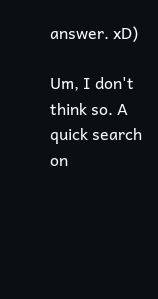answer. xD)

Um, I don't think so. A quick search on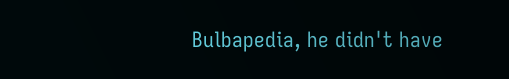Bulbapedia, he didn't have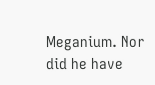Meganium. Nor did he have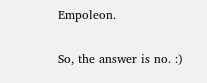Empoleon.

So, the answer is no. :)